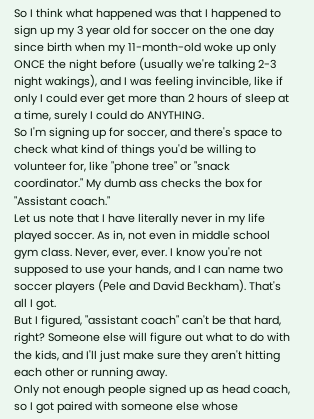So I think what happened was that I happened to sign up my 3 year old for soccer on the one day since birth when my 11-month-old woke up only ONCE the night before (usually we're talking 2-3 night wakings), and I was feeling invincible, like if only I could ever get more than 2 hours of sleep at a time, surely I could do ANYTHING.
So I'm signing up for soccer, and there's space to check what kind of things you'd be willing to volunteer for, like "phone tree" or "snack coordinator." My dumb ass checks the box for "Assistant coach."
Let us note that I have literally never in my life played soccer. As in, not even in middle school gym class. Never, ever, ever. I know you're not supposed to use your hands, and I can name two soccer players (Pele and David Beckham). That's all I got.
But I figured, "assistant coach" can't be that hard, right? Someone else will figure out what to do with the kids, and I'll just make sure they aren't hitting each other or running away.
Only not enough people signed up as head coach, so I got paired with someone else whose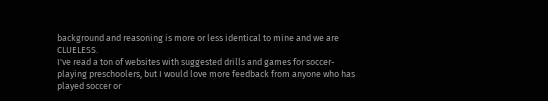background and reasoning is more or less identical to mine and we are CLUELESS.
I've read a ton of websites with suggested drills and games for soccer-playing preschoolers, but I would love more feedback from anyone who has played soccer or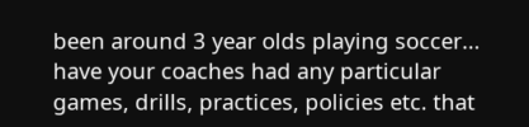been around 3 year olds playing soccer... have your coaches had any particular games, drills, practices, policies etc. that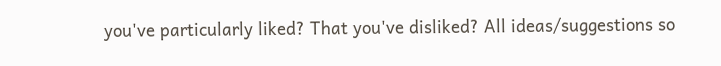you've particularly liked? That you've disliked? All ideas/suggestions so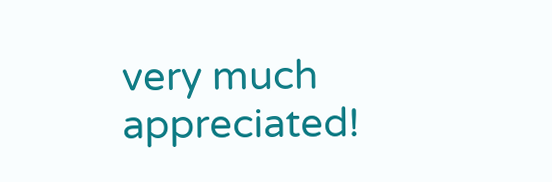very much appreciated!